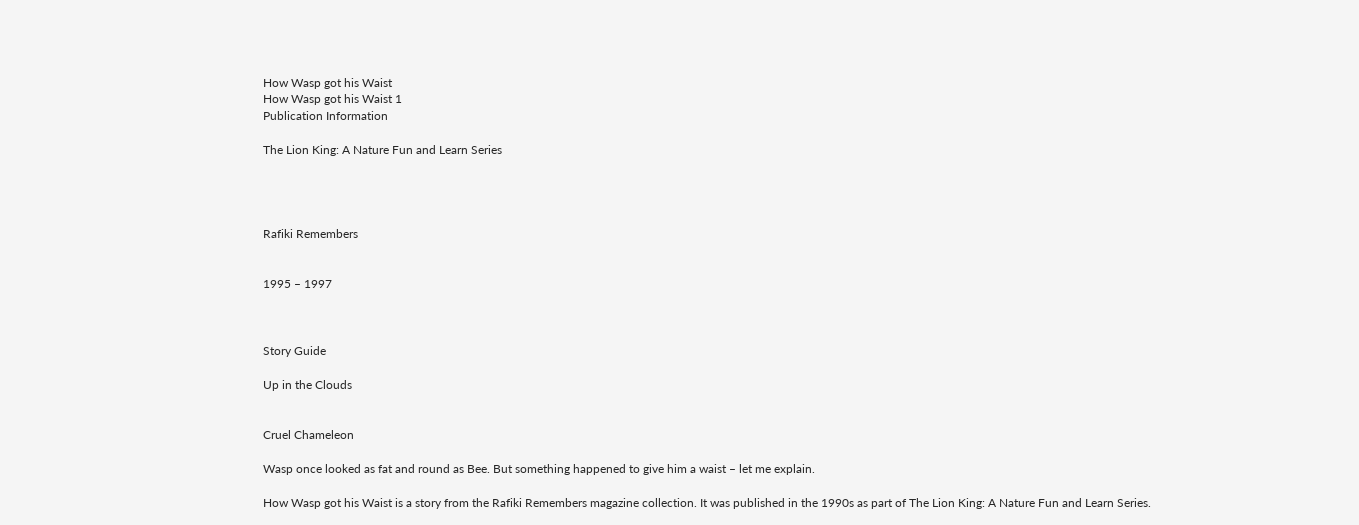How Wasp got his Waist
How Wasp got his Waist 1
Publication Information

The Lion King: A Nature Fun and Learn Series




Rafiki Remembers


1995 – 1997



Story Guide

Up in the Clouds


Cruel Chameleon

Wasp once looked as fat and round as Bee. But something happened to give him a waist – let me explain.

How Wasp got his Waist is a story from the Rafiki Remembers magazine collection. It was published in the 1990s as part of The Lion King: A Nature Fun and Learn Series.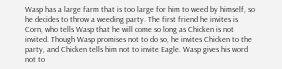Wasp has a large farm that is too large for him to weed by himself, so he decides to throw a weeding party. The first friend he invites is Corn, who tells Wasp that he will come so long as Chicken is not invited. Though Wasp promises not to do so, he invites Chicken to the party, and Chicken tells him not to invite Eagle. Wasp gives his word not to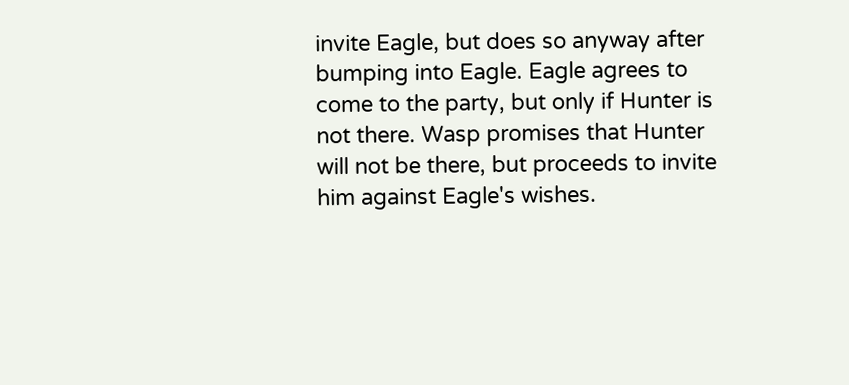invite Eagle, but does so anyway after bumping into Eagle. Eagle agrees to come to the party, but only if Hunter is not there. Wasp promises that Hunter will not be there, but proceeds to invite him against Eagle's wishes.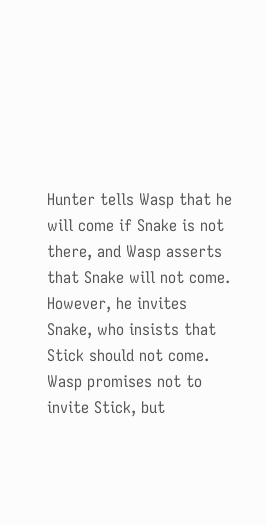Hunter tells Wasp that he will come if Snake is not there, and Wasp asserts that Snake will not come. However, he invites Snake, who insists that Stick should not come. Wasp promises not to invite Stick, but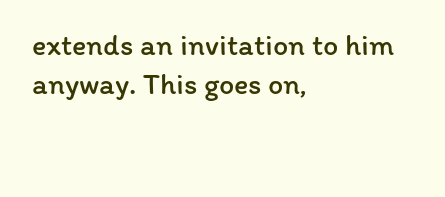extends an invitation to him anyway. This goes on,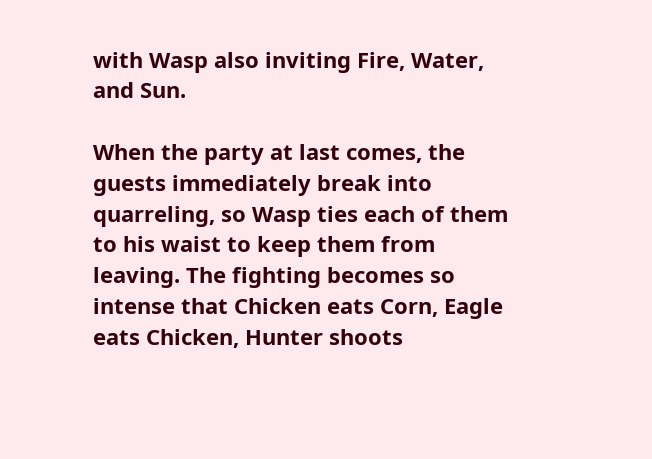with Wasp also inviting Fire, Water, and Sun.

When the party at last comes, the guests immediately break into quarreling, so Wasp ties each of them to his waist to keep them from leaving. The fighting becomes so intense that Chicken eats Corn, Eagle eats Chicken, Hunter shoots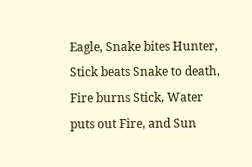Eagle, Snake bites Hunter, Stick beats Snake to death, Fire burns Stick, Water puts out Fire, and Sun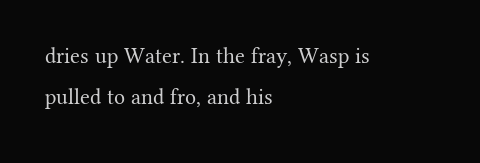dries up Water. In the fray, Wasp is pulled to and fro, and his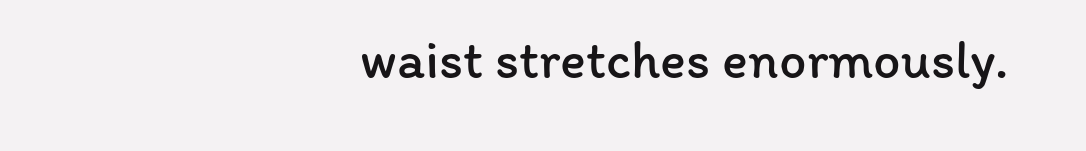waist stretches enormously.